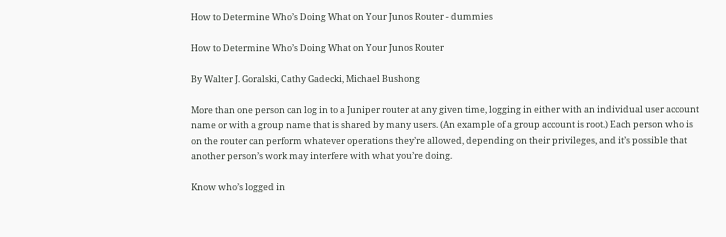How to Determine Who’s Doing What on Your Junos Router - dummies

How to Determine Who’s Doing What on Your Junos Router

By Walter J. Goralski, Cathy Gadecki, Michael Bushong

More than one person can log in to a Juniper router at any given time, logging in either with an individual user account name or with a group name that is shared by many users. (An example of a group account is root.) Each person who is on the router can perform whatever operations they’re allowed, depending on their privileges, and it’s possible that another person’s work may interfere with what you’re doing.

Know who’s logged in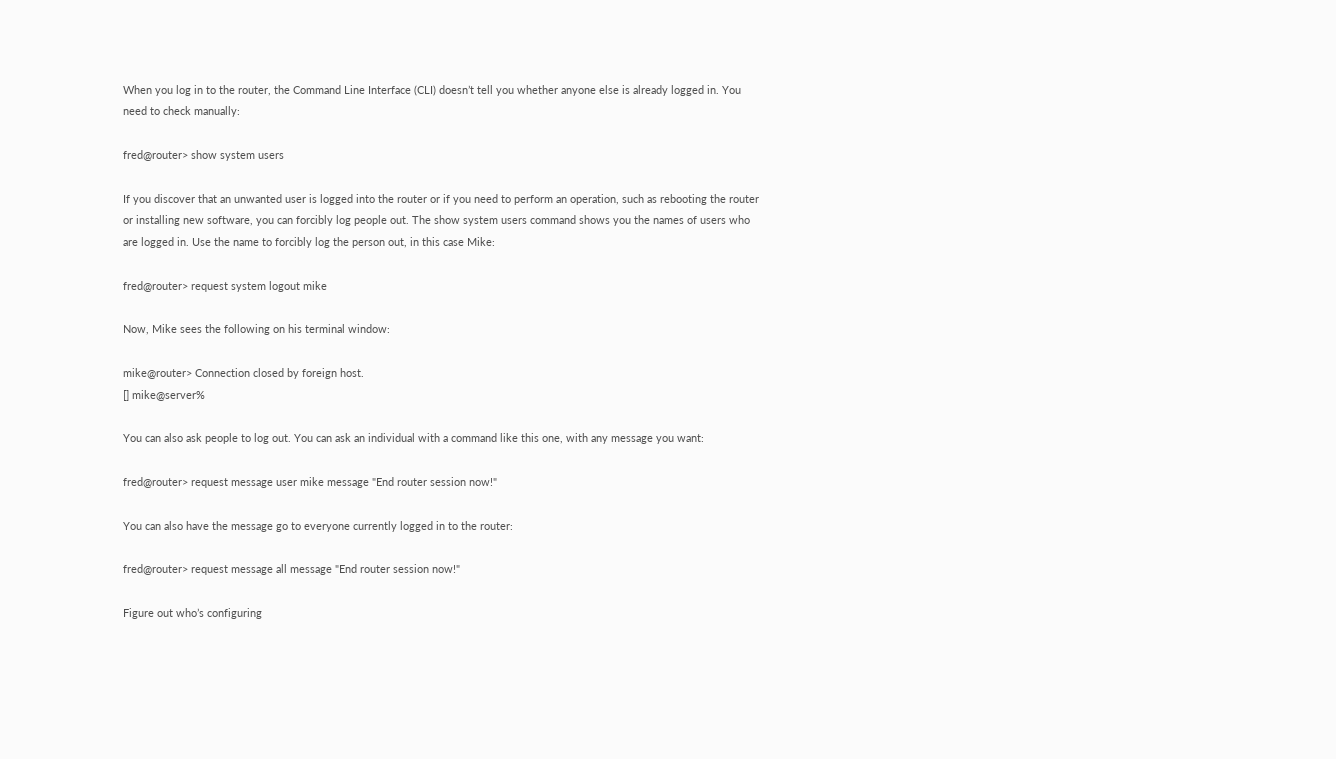When you log in to the router, the Command Line Interface (CLI) doesn’t tell you whether anyone else is already logged in. You need to check manually:

fred@router> show system users

If you discover that an unwanted user is logged into the router or if you need to perform an operation, such as rebooting the router or installing new software, you can forcibly log people out. The show system users command shows you the names of users who are logged in. Use the name to forcibly log the person out, in this case Mike:

fred@router> request system logout mike

Now, Mike sees the following on his terminal window:

mike@router> Connection closed by foreign host.
[] mike@server%

You can also ask people to log out. You can ask an individual with a command like this one, with any message you want:

fred@router> request message user mike message "End router session now!"

You can also have the message go to everyone currently logged in to the router:

fred@router> request message all message "End router session now!"

Figure out who’s configuring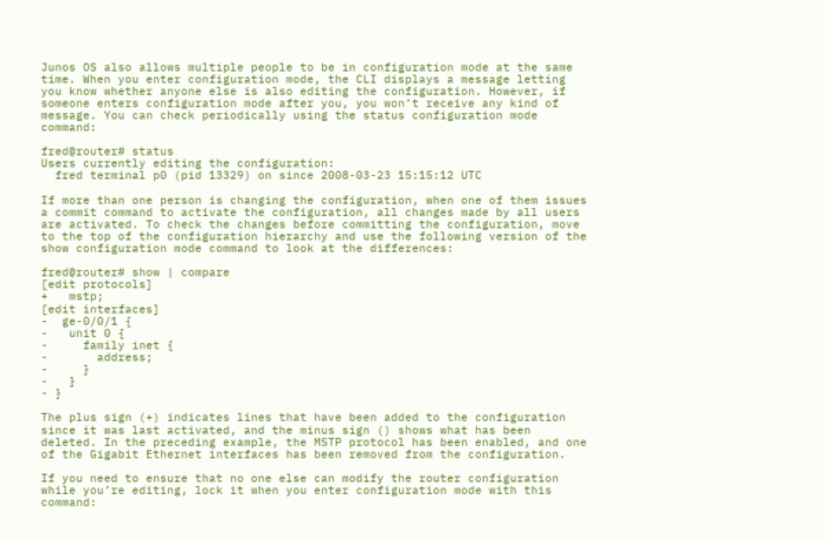Junos OS also allows multiple people to be in configuration mode at the same time. When you enter configuration mode, the CLI displays a message letting you know whether anyone else is also editing the configuration. However, if someone enters configuration mode after you, you won’t receive any kind of message. You can check periodically using the status configuration mode command:

fred@router# status
Users currently editing the configuration:
  fred terminal p0 (pid 13329) on since 2008-03-23 15:15:12 UTC

If more than one person is changing the configuration, when one of them issues a commit command to activate the configuration, all changes made by all users are activated. To check the changes before committing the configuration, move to the top of the configuration hierarchy and use the following version of the show configuration mode command to look at the differences:

fred@router# show | compare
[edit protocols]
+   mstp;
[edit interfaces]
-  ge-0/0/1 {
-   unit 0 {
-     family inet {
-       address;
-     }
-   }
- }

The plus sign (+) indicates lines that have been added to the configuration since it was last activated, and the minus sign () shows what has been deleted. In the preceding example, the MSTP protocol has been enabled, and one of the Gigabit Ethernet interfaces has been removed from the configuration.

If you need to ensure that no one else can modify the router configuration while you’re editing, lock it when you enter configuration mode with this command: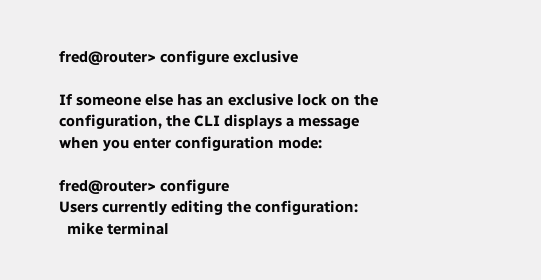fred@router> configure exclusive

If someone else has an exclusive lock on the configuration, the CLI displays a message when you enter configuration mode:

fred@router> configure
Users currently editing the configuration:
  mike terminal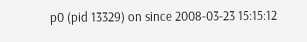p0 (pid 13329) on since 2008-03-23 15:15:12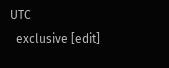UTC
  exclusive [edit]